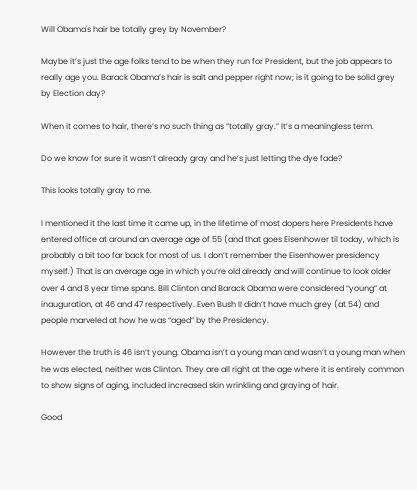Will Obama's hair be totally grey by November?

Maybe it’s just the age folks tend to be when they run for President, but the job appears to really age you. Barack Obama’s hair is salt and pepper right now; is it going to be solid grey by Election day?

When it comes to hair, there’s no such thing as “totally gray.” It’s a meaningless term.

Do we know for sure it wasn’t already gray and he’s just letting the dye fade?

This looks totally gray to me.

I mentioned it the last time it came up, in the lifetime of most dopers here Presidents have entered office at around an average age of 55 (and that goes Eisenhower til today, which is probably a bit too far back for most of us. I don’t remember the Eisenhower presidency myself.) That is an average age in which you’re old already and will continue to look older over 4 and 8 year time spans. Bill Clinton and Barack Obama were considered “young” at inauguration, at 46 and 47 respectively. Even Bush II didn’t have much grey (at 54) and people marveled at how he was “aged” by the Presidency.

However the truth is 46 isn’t young. Obama isn’t a young man and wasn’t a young man when he was elected, neither was Clinton. They are all right at the age where it is entirely common to show signs of aging, included increased skin wrinkling and graying of hair.

Good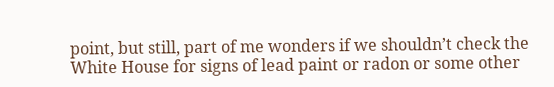point, but still, part of me wonders if we shouldn’t check the White House for signs of lead paint or radon or some other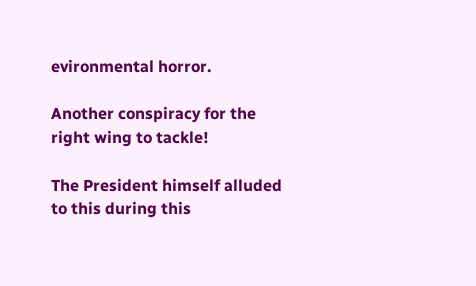evironmental horror.

Another conspiracy for the right wing to tackle!

The President himself alluded to this during this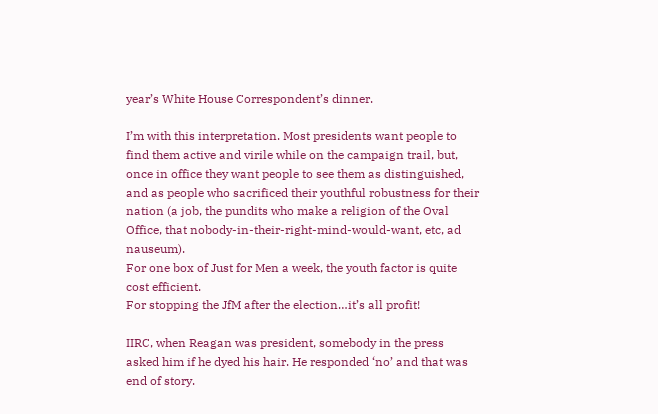year’s White House Correspondent’s dinner.

I’m with this interpretation. Most presidents want people to find them active and virile while on the campaign trail, but, once in office they want people to see them as distinguished, and as people who sacrificed their youthful robustness for their nation (a job, the pundits who make a religion of the Oval Office, that nobody-in-their-right-mind-would-want, etc, ad nauseum).
For one box of Just for Men a week, the youth factor is quite cost efficient.
For stopping the JfM after the election…it’s all profit!

IIRC, when Reagan was president, somebody in the press asked him if he dyed his hair. He responded ‘no’ and that was end of story.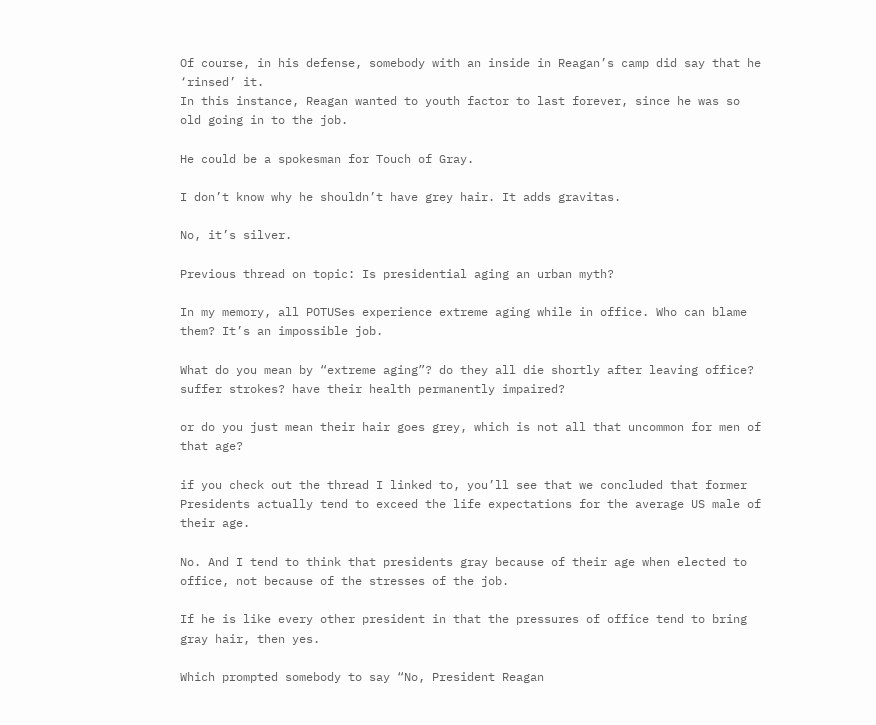Of course, in his defense, somebody with an inside in Reagan’s camp did say that he ‘rinsed’ it.
In this instance, Reagan wanted to youth factor to last forever, since he was so old going in to the job.

He could be a spokesman for Touch of Gray.

I don’t know why he shouldn’t have grey hair. It adds gravitas.

No, it’s silver.

Previous thread on topic: Is presidential aging an urban myth?

In my memory, all POTUSes experience extreme aging while in office. Who can blame them? It’s an impossible job.

What do you mean by “extreme aging”? do they all die shortly after leaving office? suffer strokes? have their health permanently impaired?

or do you just mean their hair goes grey, which is not all that uncommon for men of that age?

if you check out the thread I linked to, you’ll see that we concluded that former Presidents actually tend to exceed the life expectations for the average US male of their age.

No. And I tend to think that presidents gray because of their age when elected to office, not because of the stresses of the job.

If he is like every other president in that the pressures of office tend to bring gray hair, then yes.

Which prompted somebody to say “No, President Reagan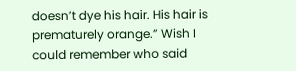doesn’t dye his hair. His hair is prematurely orange.” Wish I could remember who said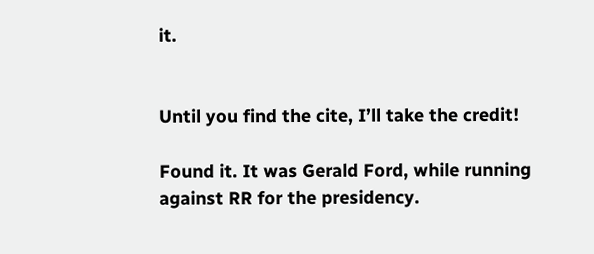it.


Until you find the cite, I’ll take the credit!

Found it. It was Gerald Ford, while running against RR for the presidency.